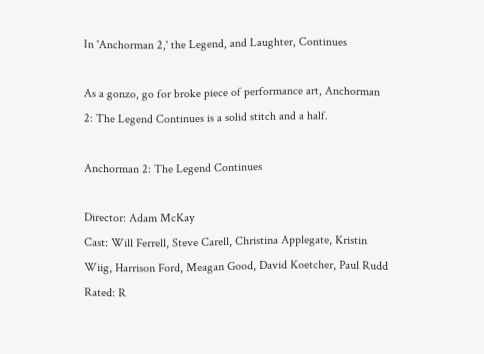In 'Anchorman 2,' the Legend, and Laughter, Continues

As a gonzo, go for broke piece of performance art, Anchorman 2: The Legend Continues is a solid stitch and a half.

Anchorman 2: The Legend Continues

Director: Adam McKay
Cast: Will Ferrell, Steve Carell, Christina Applegate, Kristin Wiig, Harrison Ford, Meagan Good, David Koetcher, Paul Rudd
Rated: R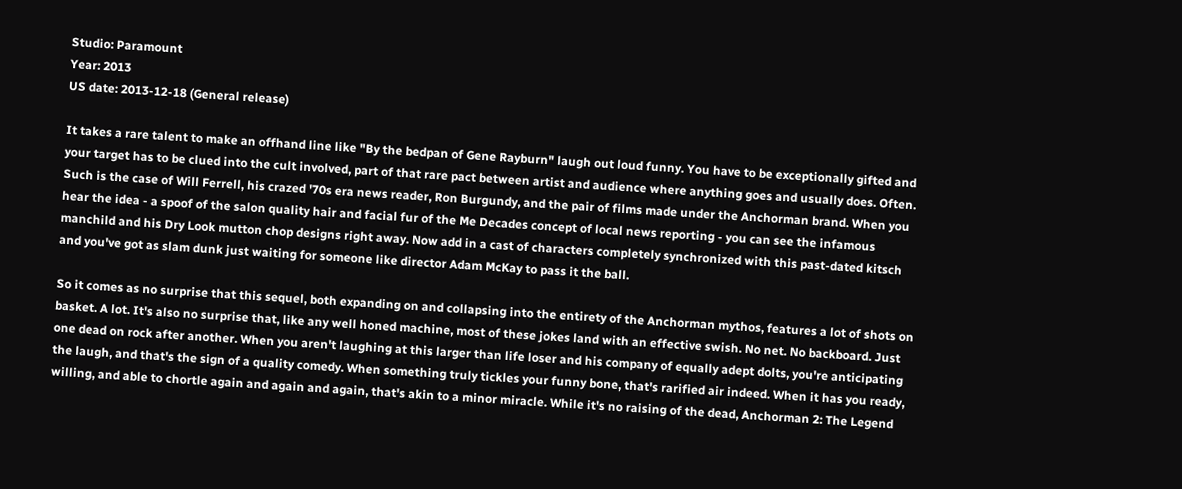Studio: Paramount
Year: 2013
US date: 2013-12-18 (General release)

It takes a rare talent to make an offhand line like "By the bedpan of Gene Rayburn" laugh out loud funny. You have to be exceptionally gifted and your target has to be clued into the cult involved, part of that rare pact between artist and audience where anything goes and usually does. Often. Such is the case of Will Ferrell, his crazed '70s era news reader, Ron Burgundy, and the pair of films made under the Anchorman brand. When you hear the idea - a spoof of the salon quality hair and facial fur of the Me Decades concept of local news reporting - you can see the infamous manchild and his Dry Look mutton chop designs right away. Now add in a cast of characters completely synchronized with this past-dated kitsch and you've got as slam dunk just waiting for someone like director Adam McKay to pass it the ball.

So it comes as no surprise that this sequel, both expanding on and collapsing into the entirety of the Anchorman mythos, features a lot of shots on basket. A lot. It's also no surprise that, like any well honed machine, most of these jokes land with an effective swish. No net. No backboard. Just one dead on rock after another. When you aren't laughing at this larger than life loser and his company of equally adept dolts, you're anticipating the laugh, and that's the sign of a quality comedy. When something truly tickles your funny bone, that's rarified air indeed. When it has you ready, willing, and able to chortle again and again and again, that's akin to a minor miracle. While it's no raising of the dead, Anchorman 2: The Legend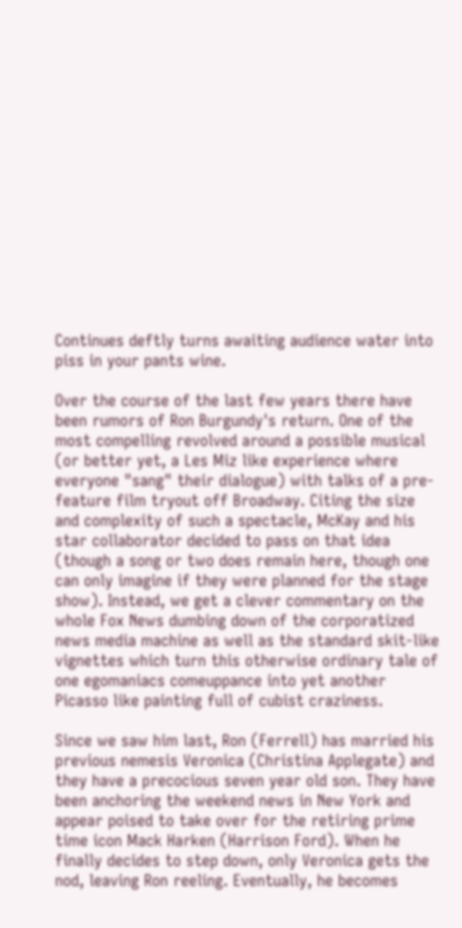Continues deftly turns awaiting audience water into piss in your pants wine.

Over the course of the last few years there have been rumors of Ron Burgundy's return. One of the most compelling revolved around a possible musical (or better yet, a Les Miz like experience where everyone "sang" their dialogue) with talks of a pre-feature film tryout off Broadway. Citing the size and complexity of such a spectacle, McKay and his star collaborator decided to pass on that idea (though a song or two does remain here, though one can only imagine if they were planned for the stage show). Instead, we get a clever commentary on the whole Fox News dumbing down of the corporatized news media machine as well as the standard skit-like vignettes which turn this otherwise ordinary tale of one egomaniacs comeuppance into yet another Picasso like painting full of cubist craziness.

Since we saw him last, Ron (Ferrell) has married his previous nemesis Veronica (Christina Applegate) and they have a precocious seven year old son. They have been anchoring the weekend news in New York and appear poised to take over for the retiring prime time icon Mack Harken (Harrison Ford). When he finally decides to step down, only Veronica gets the nod, leaving Ron reeling. Eventually, he becomes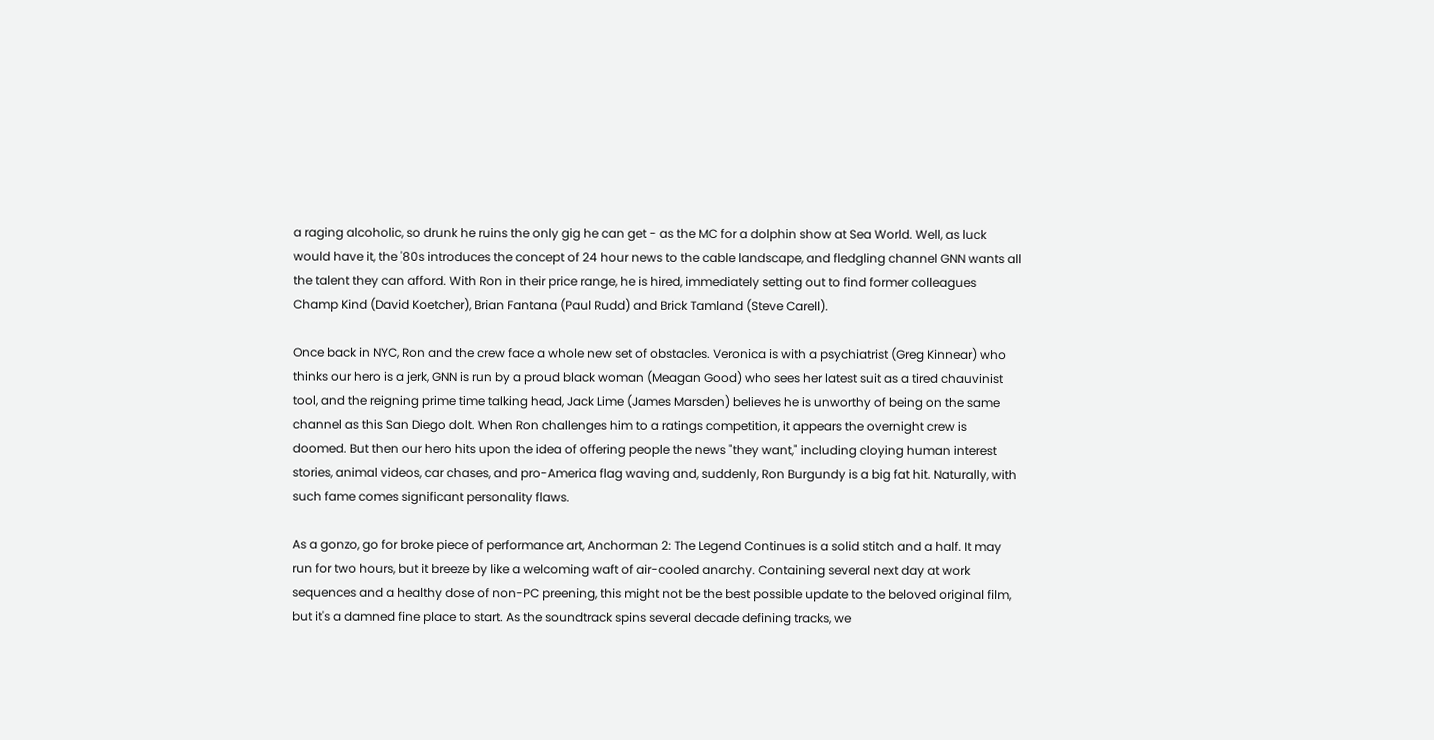a raging alcoholic, so drunk he ruins the only gig he can get - as the MC for a dolphin show at Sea World. Well, as luck would have it, the '80s introduces the concept of 24 hour news to the cable landscape, and fledgling channel GNN wants all the talent they can afford. With Ron in their price range, he is hired, immediately setting out to find former colleagues Champ Kind (David Koetcher), Brian Fantana (Paul Rudd) and Brick Tamland (Steve Carell).

Once back in NYC, Ron and the crew face a whole new set of obstacles. Veronica is with a psychiatrist (Greg Kinnear) who thinks our hero is a jerk, GNN is run by a proud black woman (Meagan Good) who sees her latest suit as a tired chauvinist tool, and the reigning prime time talking head, Jack Lime (James Marsden) believes he is unworthy of being on the same channel as this San Diego dolt. When Ron challenges him to a ratings competition, it appears the overnight crew is doomed. But then our hero hits upon the idea of offering people the news "they want," including cloying human interest stories, animal videos, car chases, and pro-America flag waving and, suddenly, Ron Burgundy is a big fat hit. Naturally, with such fame comes significant personality flaws.

As a gonzo, go for broke piece of performance art, Anchorman 2: The Legend Continues is a solid stitch and a half. It may run for two hours, but it breeze by like a welcoming waft of air-cooled anarchy. Containing several next day at work sequences and a healthy dose of non-PC preening, this might not be the best possible update to the beloved original film, but it's a damned fine place to start. As the soundtrack spins several decade defining tracks, we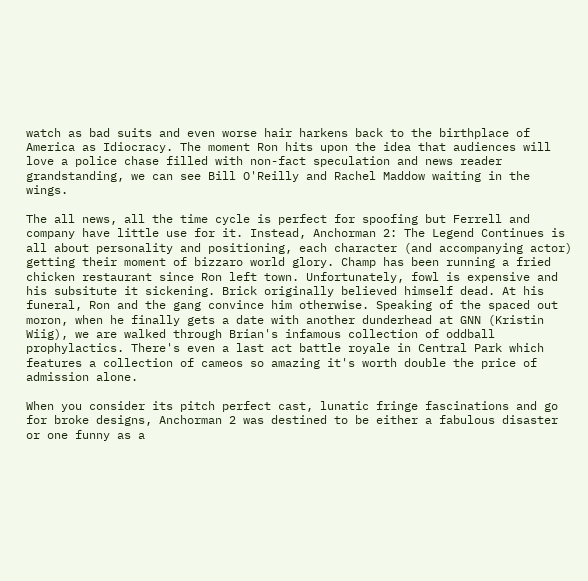watch as bad suits and even worse hair harkens back to the birthplace of America as Idiocracy. The moment Ron hits upon the idea that audiences will love a police chase filled with non-fact speculation and news reader grandstanding, we can see Bill O'Reilly and Rachel Maddow waiting in the wings.

The all news, all the time cycle is perfect for spoofing but Ferrell and company have little use for it. Instead, Anchorman 2: The Legend Continues is all about personality and positioning, each character (and accompanying actor) getting their moment of bizzaro world glory. Champ has been running a fried chicken restaurant since Ron left town. Unfortunately, fowl is expensive and his subsitute it sickening. Brick originally believed himself dead. At his funeral, Ron and the gang convince him otherwise. Speaking of the spaced out moron, when he finally gets a date with another dunderhead at GNN (Kristin Wiig), we are walked through Brian's infamous collection of oddball prophylactics. There's even a last act battle royale in Central Park which features a collection of cameos so amazing it's worth double the price of admission alone.

When you consider its pitch perfect cast, lunatic fringe fascinations and go for broke designs, Anchorman 2 was destined to be either a fabulous disaster or one funny as a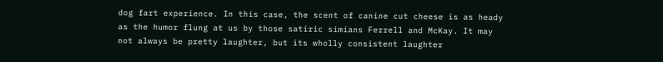dog fart experience. In this case, the scent of canine cut cheese is as heady as the humor flung at us by those satiric simians Ferrell and McKay. It may not always be pretty laughter, but its wholly consistent laughter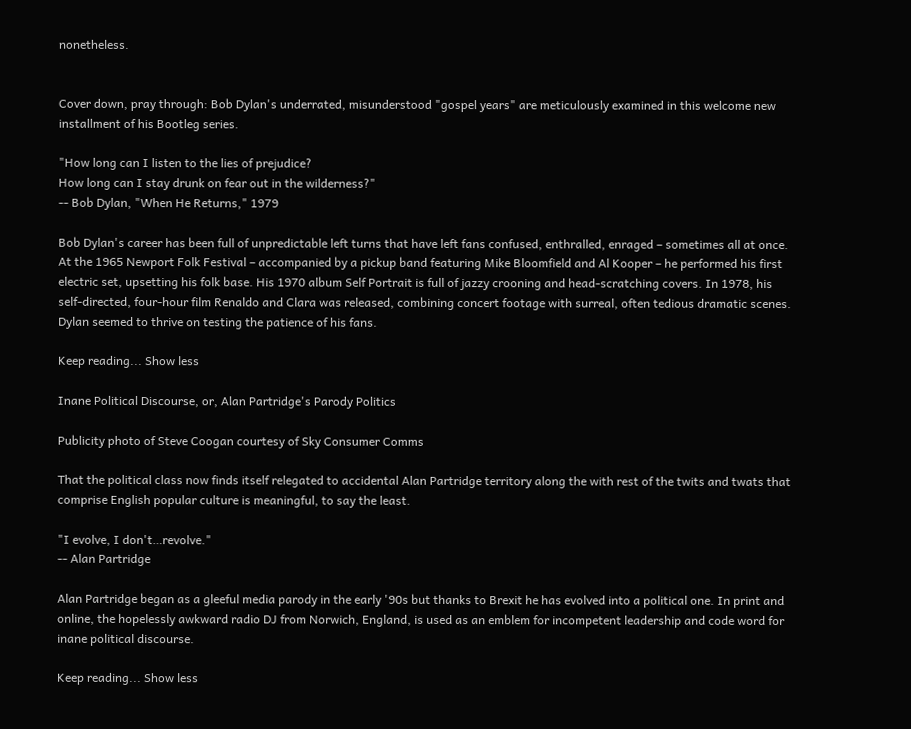nonetheless.


Cover down, pray through: Bob Dylan's underrated, misunderstood "gospel years" are meticulously examined in this welcome new installment of his Bootleg series.

"How long can I listen to the lies of prejudice?
How long can I stay drunk on fear out in the wilderness?"
-- Bob Dylan, "When He Returns," 1979

Bob Dylan's career has been full of unpredictable left turns that have left fans confused, enthralled, enraged – sometimes all at once. At the 1965 Newport Folk Festival – accompanied by a pickup band featuring Mike Bloomfield and Al Kooper – he performed his first electric set, upsetting his folk base. His 1970 album Self Portrait is full of jazzy crooning and head-scratching covers. In 1978, his self-directed, four-hour film Renaldo and Clara was released, combining concert footage with surreal, often tedious dramatic scenes. Dylan seemed to thrive on testing the patience of his fans.

Keep reading... Show less

Inane Political Discourse, or, Alan Partridge's Parody Politics

Publicity photo of Steve Coogan courtesy of Sky Consumer Comms

That the political class now finds itself relegated to accidental Alan Partridge territory along the with rest of the twits and twats that comprise English popular culture is meaningful, to say the least.

"I evolve, I don't…revolve."
-- Alan Partridge

Alan Partridge began as a gleeful media parody in the early '90s but thanks to Brexit he has evolved into a political one. In print and online, the hopelessly awkward radio DJ from Norwich, England, is used as an emblem for incompetent leadership and code word for inane political discourse.

Keep reading... Show less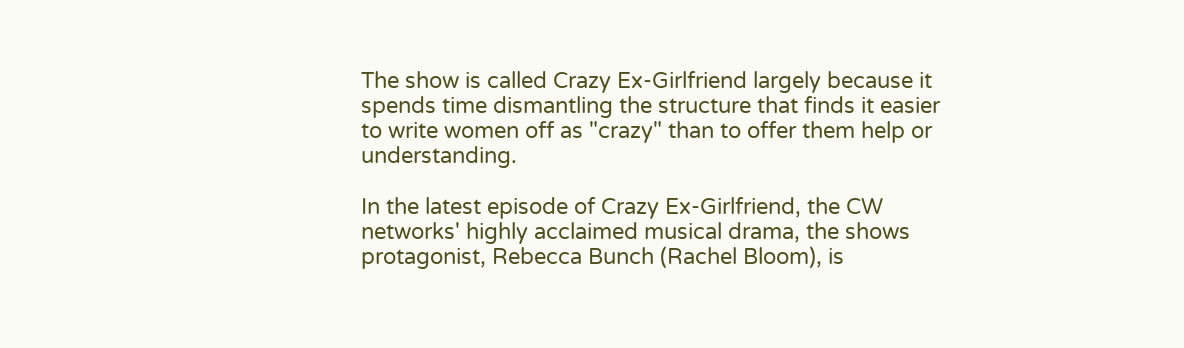The show is called Crazy Ex-Girlfriend largely because it spends time dismantling the structure that finds it easier to write women off as "crazy" than to offer them help or understanding.

In the latest episode of Crazy Ex-Girlfriend, the CW networks' highly acclaimed musical drama, the shows protagonist, Rebecca Bunch (Rachel Bloom), is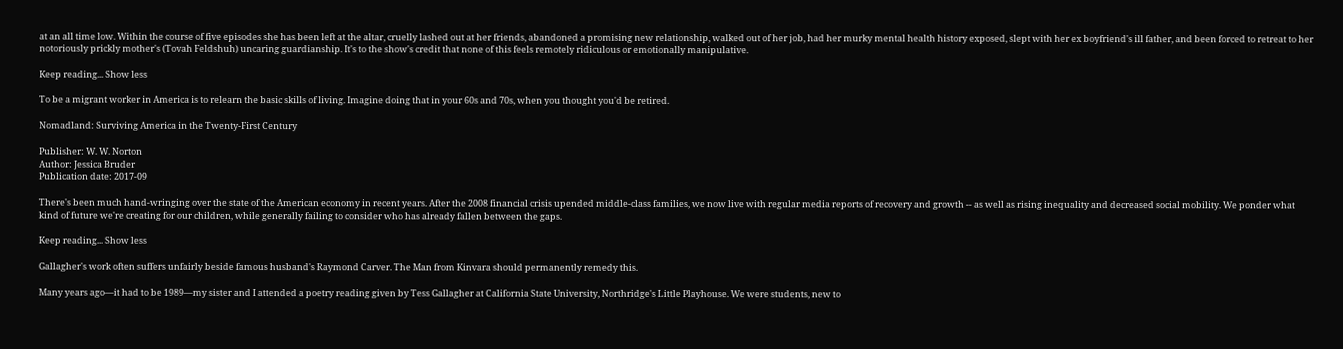at an all time low. Within the course of five episodes she has been left at the altar, cruelly lashed out at her friends, abandoned a promising new relationship, walked out of her job, had her murky mental health history exposed, slept with her ex boyfriend's ill father, and been forced to retreat to her notoriously prickly mother's (Tovah Feldshuh) uncaring guardianship. It's to the show's credit that none of this feels remotely ridiculous or emotionally manipulative.

Keep reading... Show less

To be a migrant worker in America is to relearn the basic skills of living. Imagine doing that in your 60s and 70s, when you thought you'd be retired.

Nomadland: Surviving America in the Twenty-First Century

Publisher: W. W. Norton
Author: Jessica Bruder
Publication date: 2017-09

There's been much hand-wringing over the state of the American economy in recent years. After the 2008 financial crisis upended middle-class families, we now live with regular media reports of recovery and growth -- as well as rising inequality and decreased social mobility. We ponder what kind of future we're creating for our children, while generally failing to consider who has already fallen between the gaps.

Keep reading... Show less

Gallagher's work often suffers unfairly beside famous husband's Raymond Carver. The Man from Kinvara should permanently remedy this.

Many years ago—it had to be 1989—my sister and I attended a poetry reading given by Tess Gallagher at California State University, Northridge's Little Playhouse. We were students, new to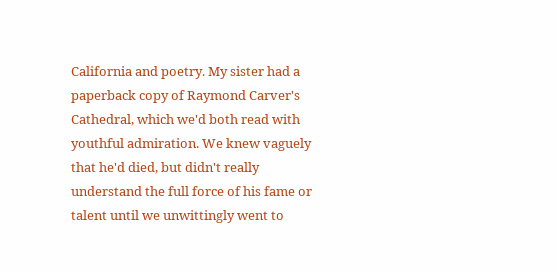California and poetry. My sister had a paperback copy of Raymond Carver's Cathedral, which we'd both read with youthful admiration. We knew vaguely that he'd died, but didn't really understand the full force of his fame or talent until we unwittingly went to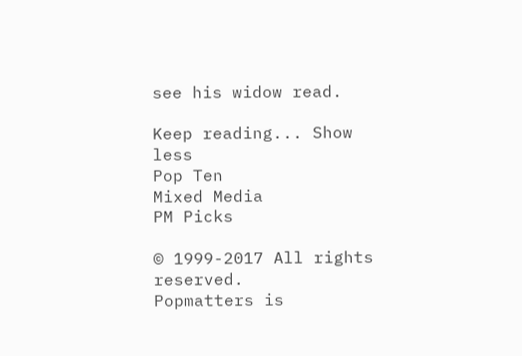see his widow read.

Keep reading... Show less
Pop Ten
Mixed Media
PM Picks

© 1999-2017 All rights reserved.
Popmatters is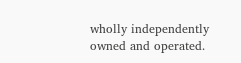wholly independently owned and operated.